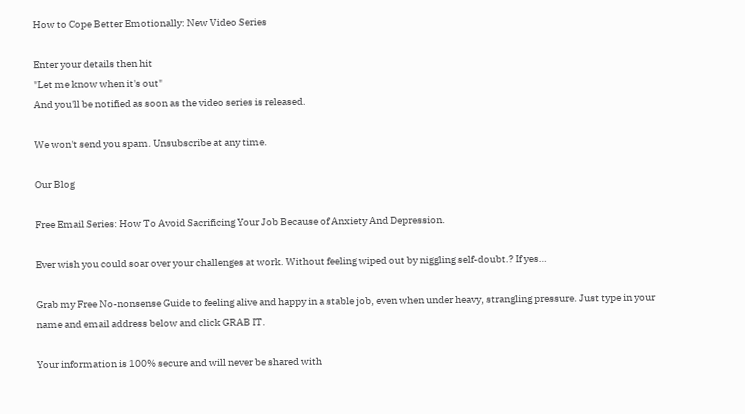How to Cope Better Emotionally: New Video Series

Enter your details then hit
"Let me know when it's out"
And you'll be notified as soon as the video series is released.

We won't send you spam. Unsubscribe at any time.

Our Blog

Free Email Series: How To Avoid Sacrificing Your Job Because of Anxiety And Depression.

Ever wish you could soar over your challenges at work. Without feeling wiped out by niggling self-doubt.? If yes…

Grab my Free No-nonsense Guide to feeling alive and happy in a stable job, even when under heavy, strangling pressure. Just type in your name and email address below and click GRAB IT.

Your information is 100% secure and will never be shared with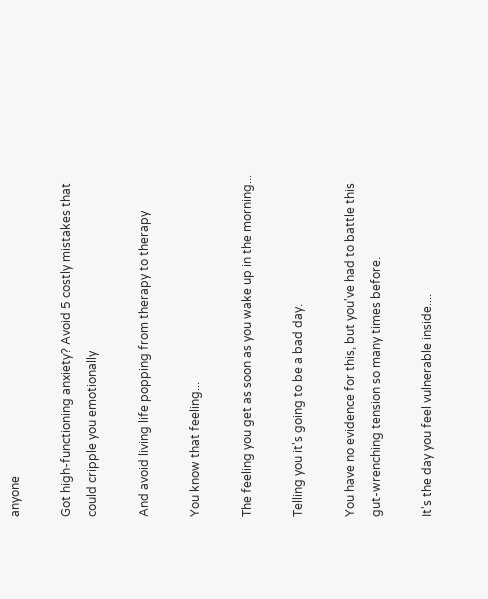anyone

Got high-functioning anxiety? Avoid 5 costly mistakes that could cripple you emotionally

And avoid living life popping from therapy to therapy

You know that feeling...

The feeling you get as soon as you wake up in the morning...

Telling you it's going to be a bad day.

You have no evidence for this, but you've had to battle this gut-wrenching tension so many times before.

It's the day you feel vulnerable inside....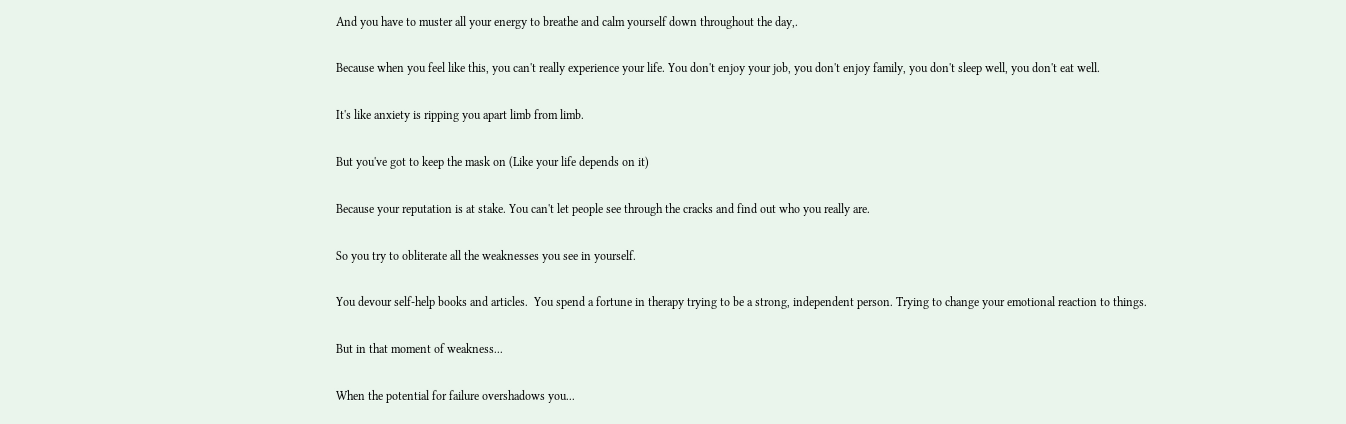And you have to muster all your energy to breathe and calm yourself down throughout the day,.

Because when you feel like this, you can't really experience your life. You don't enjoy your job, you don't enjoy family, you don't sleep well, you don't eat well.

It's like anxiety is ripping you apart limb from limb.

But you've got to keep the mask on (Like your life depends on it)

Because your reputation is at stake. You can't let people see through the cracks and find out who you really are.

So you try to obliterate all the weaknesses you see in yourself.

You devour self-help books and articles.  You spend a fortune in therapy trying to be a strong, independent person. Trying to change your emotional reaction to things.

But in that moment of weakness...

When the potential for failure overshadows you...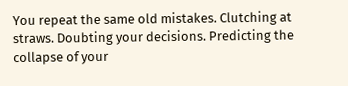You repeat the same old mistakes. Clutching at straws. Doubting your decisions. Predicting the collapse of your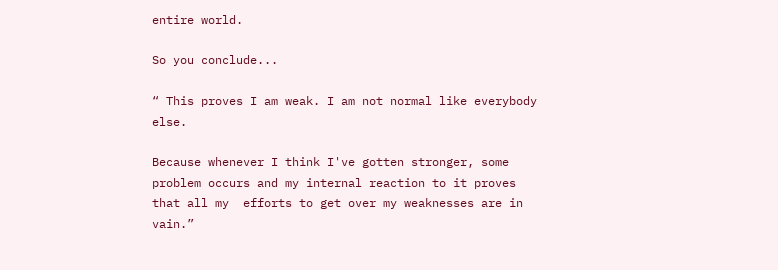entire world.

So you conclude...

“ This proves I am weak. I am not normal like everybody else.

Because whenever I think I've gotten stronger, some problem occurs and my internal reaction to it proves that all my  efforts to get over my weaknesses are in vain.”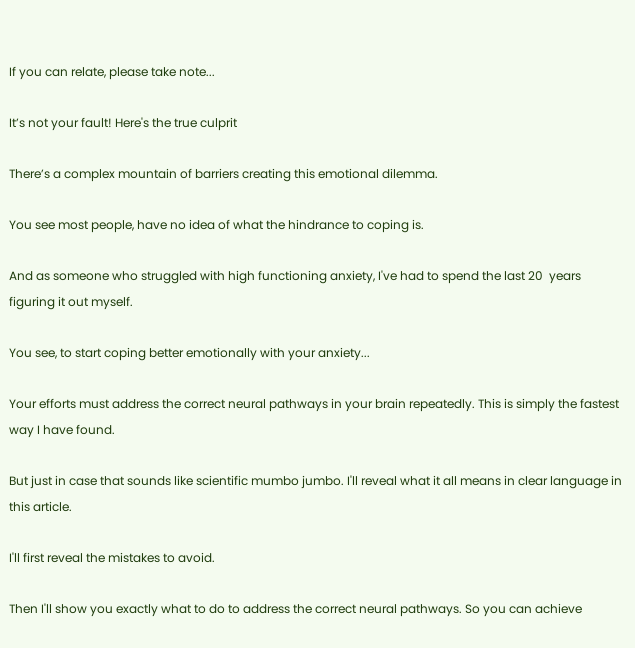If you can relate, please take note...

It’s not your fault! Here's the true culprit

There’s a complex mountain of barriers creating this emotional dilemma.

You see most people, have no idea of what the hindrance to coping is.

And as someone who struggled with high functioning anxiety, I've had to spend the last 20  years figuring it out myself.

You see, to start coping better emotionally with your anxiety...

Your efforts must address the correct neural pathways in your brain repeatedly. This is simply the fastest way I have found.

But just in case that sounds like scientific mumbo jumbo. I'll reveal what it all means in clear language in this article.

I'll first reveal the mistakes to avoid.

Then I'll show you exactly what to do to address the correct neural pathways. So you can achieve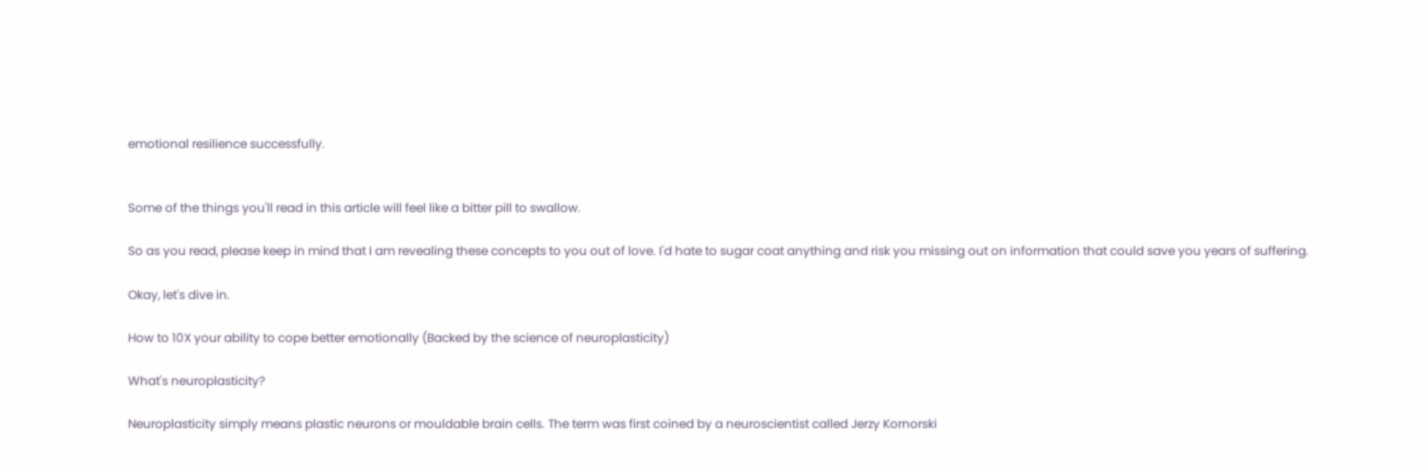emotional resilience successfully.


Some of the things you'll read in this article will feel like a bitter pill to swallow.

So as you read, please keep in mind that I am revealing these concepts to you out of love. I'd hate to sugar coat anything and risk you missing out on information that could save you years of suffering.

Okay, let's dive in.

How to 10X your ability to cope better emotionally (Backed by the science of neuroplasticity)

What's neuroplasticity?

Neuroplasticity simply means plastic neurons or mouldable brain cells. The term was first coined by a neuroscientist called Jerzy Kornorski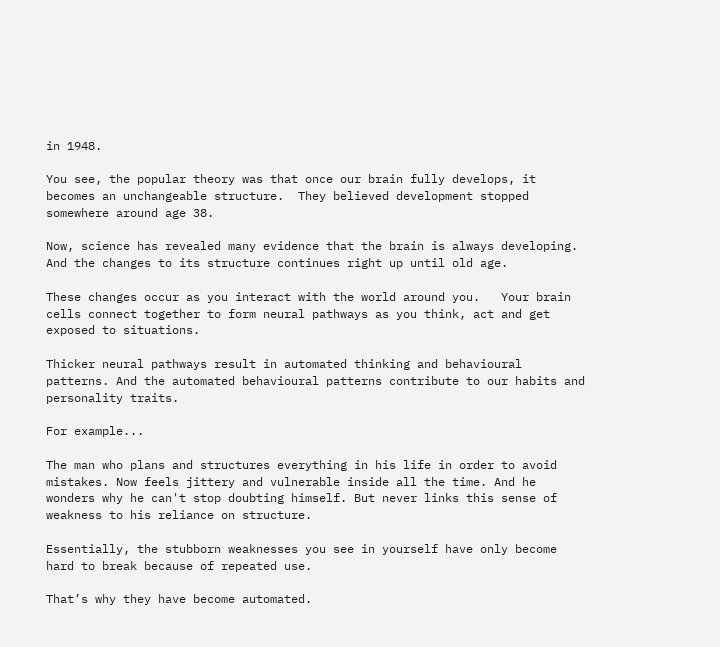in 1948.

You see, the popular theory was that once our brain fully develops, it becomes an unchangeable structure.  They believed development stopped somewhere around age 38.

Now, science has revealed many evidence that the brain is always developing. And the changes to its structure continues right up until old age.

These changes occur as you interact with the world around you.   Your brain cells connect together to form neural pathways as you think, act and get exposed to situations.

Thicker neural pathways result in automated thinking and behavioural patterns. And the automated behavioural patterns contribute to our habits and personality traits.

For example...

The man who plans and structures everything in his life in order to avoid mistakes. Now feels jittery and vulnerable inside all the time. And he wonders why he can't stop doubting himself. But never links this sense of weakness to his reliance on structure.

Essentially, the stubborn weaknesses you see in yourself have only become hard to break because of repeated use.

That’s why they have become automated.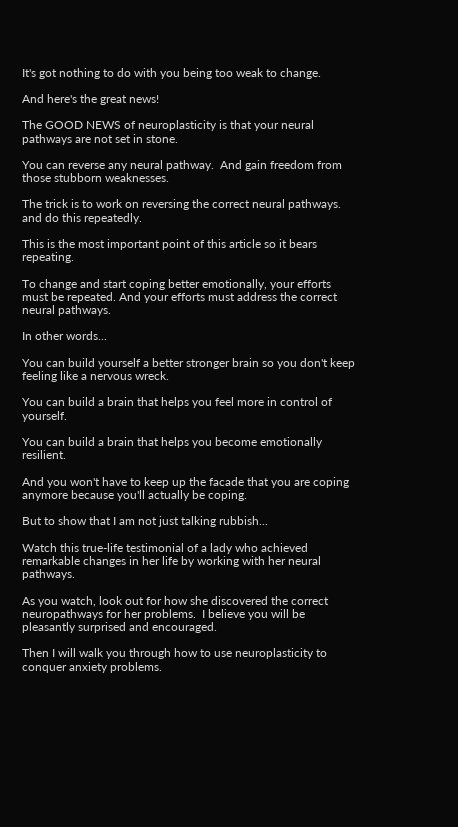It's got nothing to do with you being too weak to change.

And here's the great news!

The GOOD NEWS of neuroplasticity is that your neural pathways are not set in stone.

You can reverse any neural pathway.  And gain freedom from those stubborn weaknesses.

The trick is to work on reversing the correct neural pathways. and do this repeatedly.

This is the most important point of this article so it bears repeating.

To change and start coping better emotionally, your efforts must be repeated. And your efforts must address the correct neural pathways.

In other words...

You can build yourself a better stronger brain so you don't keep feeling like a nervous wreck.

You can build a brain that helps you feel more in control of yourself.

You can build a brain that helps you become emotionally resilient.

And you won't have to keep up the facade that you are coping anymore because you'll actually be coping.

But to show that I am not just talking rubbish...

Watch this true-life testimonial of a lady who achieved remarkable changes in her life by working with her neural pathways.

As you watch, look out for how she discovered the correct neuropathways for her problems.  I believe you will be pleasantly surprised and encouraged.

Then I will walk you through how to use neuroplasticity to conquer anxiety problems.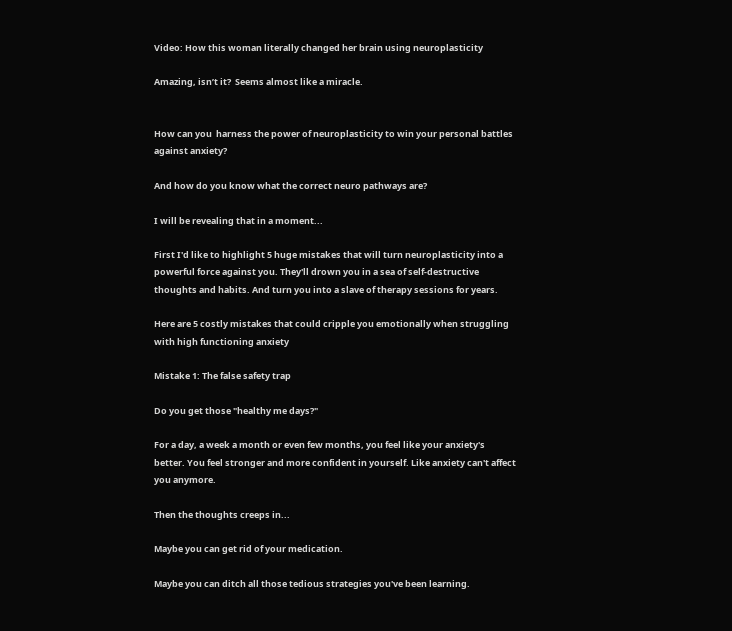Video: How this woman literally changed her brain using neuroplasticity

Amazing, isn’t it?  Seems almost like a miracle.


How can you  harness the power of neuroplasticity to win your personal battles against anxiety?

And how do you know what the correct neuro pathways are?

I will be revealing that in a moment...

First I'd like to highlight 5 huge mistakes that will turn neuroplasticity into a powerful force against you. They'll drown you in a sea of self-destructive thoughts and habits. And turn you into a slave of therapy sessions for years.

Here are 5 costly mistakes that could cripple you emotionally when struggling with high functioning anxiety

Mistake 1: The false safety trap

Do you get those "healthy me days?"

For a day, a week a month or even few months, you feel like your anxiety's better. You feel stronger and more confident in yourself. Like anxiety can't affect you anymore.

Then the thoughts creeps in...

Maybe you can get rid of your medication.

Maybe you can ditch all those tedious strategies you've been learning.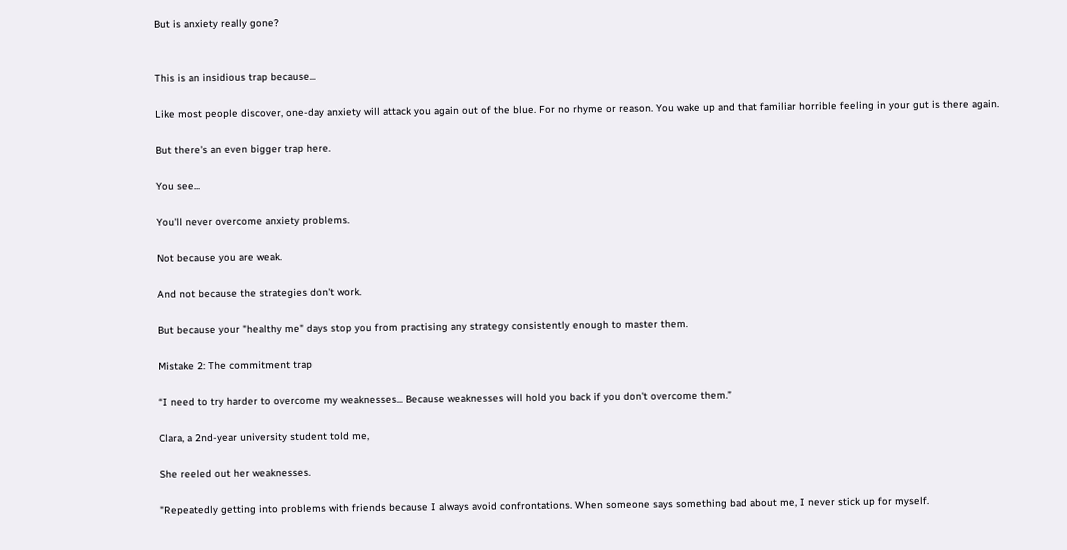But is anxiety really gone?


This is an insidious trap because...

Like most people discover, one-day anxiety will attack you again out of the blue. For no rhyme or reason. You wake up and that familiar horrible feeling in your gut is there again.

But there's an even bigger trap here.

You see...

You'll never overcome anxiety problems.

Not because you are weak.

And not because the strategies don't work.

But because your "healthy me" days stop you from practising any strategy consistently enough to master them.

Mistake 2: The commitment trap

“I need to try harder to overcome my weaknesses... Because weaknesses will hold you back if you don't overcome them.”

Clara, a 2nd-year university student told me,

She reeled out her weaknesses.

"Repeatedly getting into problems with friends because I always avoid confrontations. When someone says something bad about me, I never stick up for myself.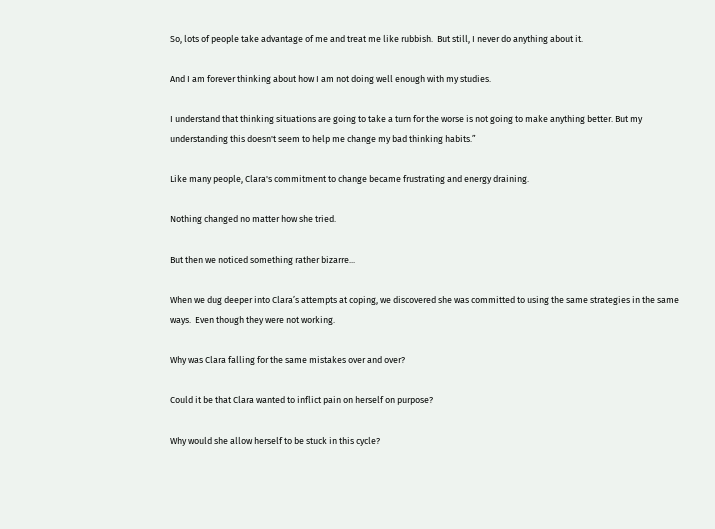So, lots of people take advantage of me and treat me like rubbish.  But still, I never do anything about it.

And I am forever thinking about how I am not doing well enough with my studies.

I understand that thinking situations are going to take a turn for the worse is not going to make anything better. But my understanding this doesn't seem to help me change my bad thinking habits.”

Like many people, Clara's commitment to change became frustrating and energy draining.

Nothing changed no matter how she tried.

But then we noticed something rather bizarre...

When we dug deeper into Clara’s attempts at coping, we discovered she was committed to using the same strategies in the same ways.  Even though they were not working.

Why was Clara falling for the same mistakes over and over?

Could it be that Clara wanted to inflict pain on herself on purpose?

Why would she allow herself to be stuck in this cycle?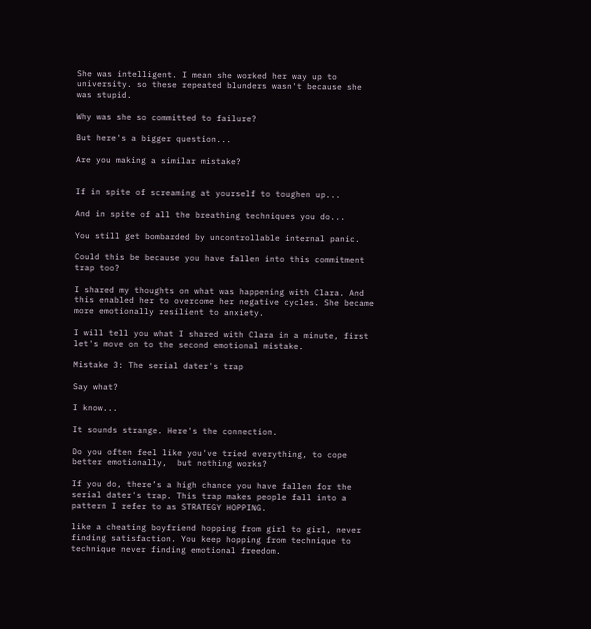She was intelligent. I mean she worked her way up to university. so these repeated blunders wasn't because she was stupid.

Why was she so committed to failure?

But here's a bigger question...

Are you making a similar mistake?


If in spite of screaming at yourself to toughen up...

And in spite of all the breathing techniques you do...

You still get bombarded by uncontrollable internal panic.

Could this be because you have fallen into this commitment trap too?

I shared my thoughts on what was happening with Clara. And this enabled her to overcome her negative cycles. She became more emotionally resilient to anxiety.

I will tell you what I shared with Clara in a minute, first let's move on to the second emotional mistake.

Mistake 3: The serial dater's trap

Say what?

I know...

It sounds strange. Here's the connection.

Do you often feel like you've tried everything, to cope better emotionally,  but nothing works?

If you do, there’s a high chance you have fallen for the serial dater's trap. This trap makes people fall into a pattern I refer to as STRATEGY HOPPING.

like a cheating boyfriend hopping from girl to girl, never finding satisfaction. You keep hopping from technique to technique never finding emotional freedom.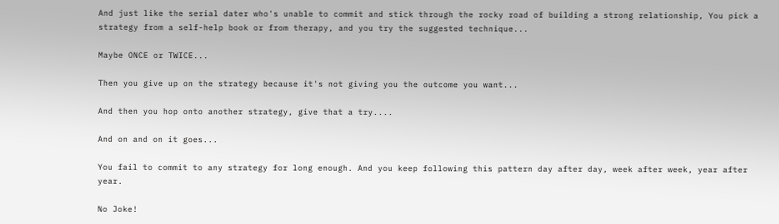And just like the serial dater who's unable to commit and stick through the rocky road of building a strong relationship, You pick a strategy from a self-help book or from therapy, and you try the suggested technique...

Maybe ONCE or TWICE...

Then you give up on the strategy because it's not giving you the outcome you want...

And then you hop onto another strategy, give that a try....

And on and on it goes...

You fail to commit to any strategy for long enough. And you keep following this pattern day after day, week after week, year after year.

No Joke!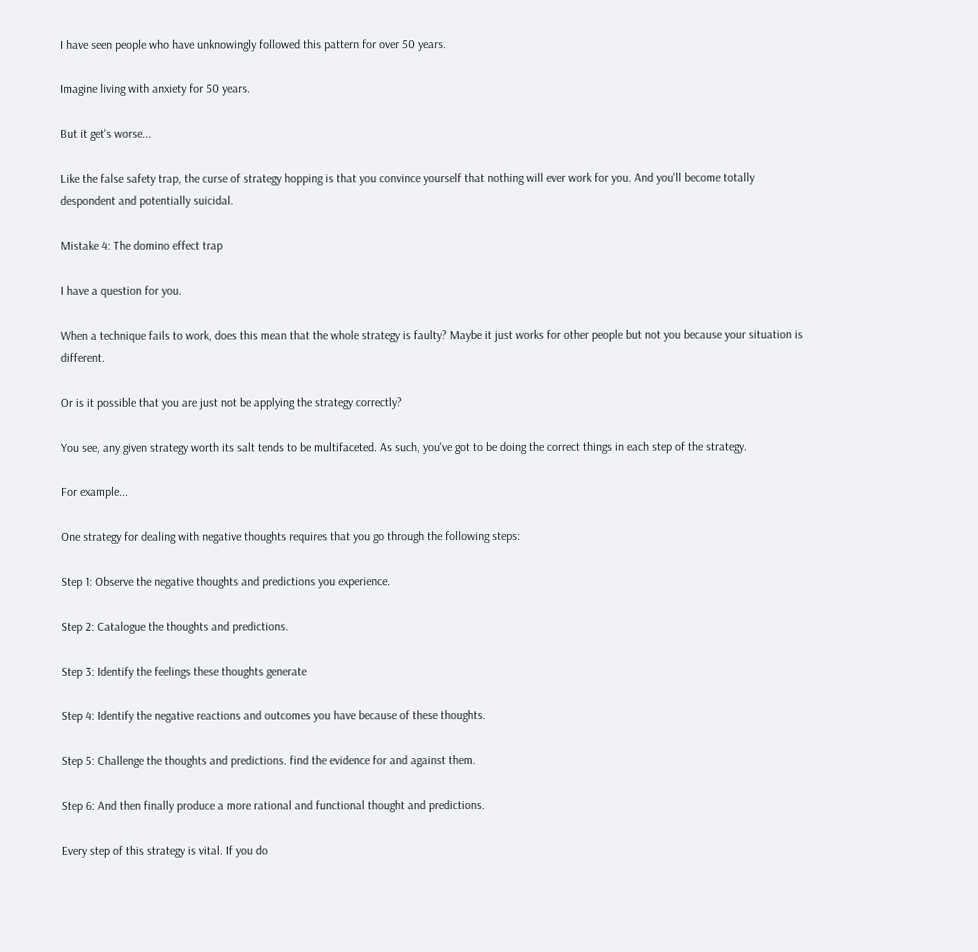I have seen people who have unknowingly followed this pattern for over 50 years.

Imagine living with anxiety for 50 years.

But it get's worse...

Like the false safety trap, the curse of strategy hopping is that you convince yourself that nothing will ever work for you. And you'll become totally despondent and potentially suicidal.

Mistake 4: The domino effect trap

I have a question for you.

When a technique fails to work, does this mean that the whole strategy is faulty? Maybe it just works for other people but not you because your situation is different.

Or is it possible that you are just not be applying the strategy correctly?

You see, any given strategy worth its salt tends to be multifaceted. As such, you've got to be doing the correct things in each step of the strategy.

For example...

One strategy for dealing with negative thoughts requires that you go through the following steps:

Step 1: Observe the negative thoughts and predictions you experience.

Step 2: Catalogue the thoughts and predictions.

Step 3: Identify the feelings these thoughts generate

Step 4: Identify the negative reactions and outcomes you have because of these thoughts.

Step 5: Challenge the thoughts and predictions. find the evidence for and against them.

Step 6: And then finally produce a more rational and functional thought and predictions.

Every step of this strategy is vital. If you do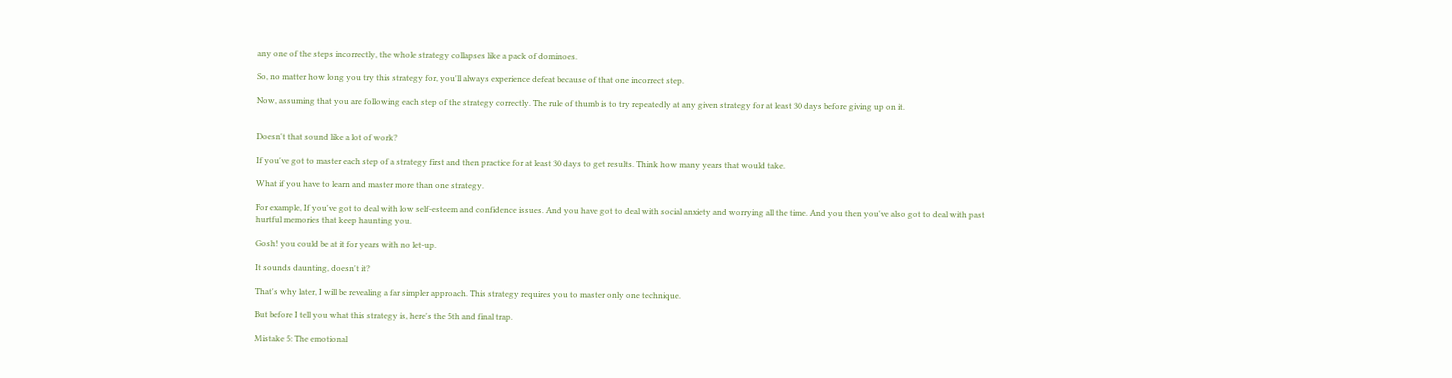any one of the steps incorrectly, the whole strategy collapses like a pack of dominoes.

So, no matter how long you try this strategy for, you'll always experience defeat because of that one incorrect step.

Now, assuming that you are following each step of the strategy correctly. The rule of thumb is to try repeatedly at any given strategy for at least 30 days before giving up on it.


Doesn't that sound like a lot of work?

If you've got to master each step of a strategy first and then practice for at least 30 days to get results. Think how many years that would take.

What if you have to learn and master more than one strategy.

For example, If you've got to deal with low self-esteem and confidence issues. And you have got to deal with social anxiety and worrying all the time. And you then you've also got to deal with past hurtful memories that keep haunting you.

Gosh! you could be at it for years with no let-up.

It sounds daunting, doesn't it?

That's why later, I will be revealing a far simpler approach. This strategy requires you to master only one technique.

But before I tell you what this strategy is, here's the 5th and final trap.

Mistake 5: The emotional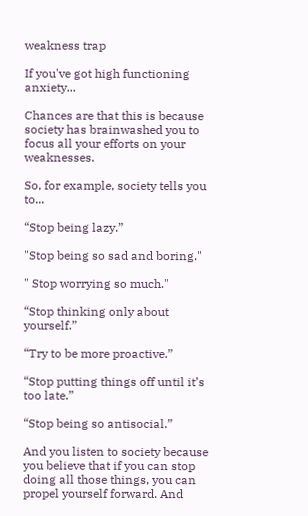weakness trap

If you've got high functioning anxiety...

Chances are that this is because society has brainwashed you to focus all your efforts on your weaknesses.

So, for example, society tells you to...

“Stop being lazy.”

"Stop being so sad and boring."

" Stop worrying so much."

“Stop thinking only about yourself.”

“Try to be more proactive.”

“Stop putting things off until it’s too late.”

“Stop being so antisocial.”

And you listen to society because you believe that if you can stop doing all those things, you can propel yourself forward. And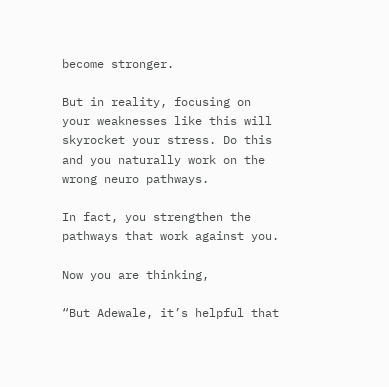become stronger.

But in reality, focusing on your weaknesses like this will skyrocket your stress. Do this and you naturally work on the wrong neuro pathways.

In fact, you strengthen the pathways that work against you.

Now you are thinking,

“But Adewale, it’s helpful that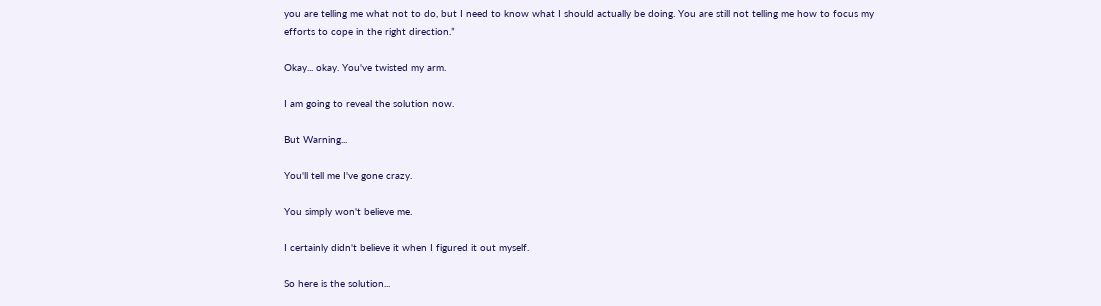you are telling me what not to do, but I need to know what I should actually be doing. You are still not telling me how to focus my efforts to cope in the right direction.”

Okay... okay. You've twisted my arm.

I am going to reveal the solution now.

But Warning...

You'll tell me I've gone crazy.

You simply won't believe me.

I certainly didn't believe it when I figured it out myself.

So here is the solution...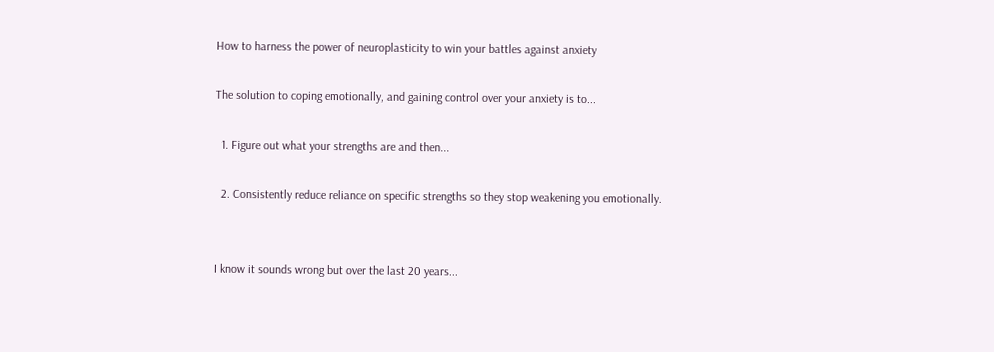How to harness the power of neuroplasticity to win your battles against anxiety

The solution to coping emotionally, and gaining control over your anxiety is to...

  1. Figure out what your strengths are and then...

  2. Consistently reduce reliance on specific strengths so they stop weakening you emotionally.


I know it sounds wrong but over the last 20 years...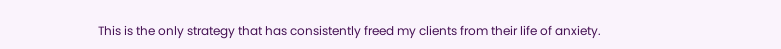This is the only strategy that has consistently freed my clients from their life of anxiety.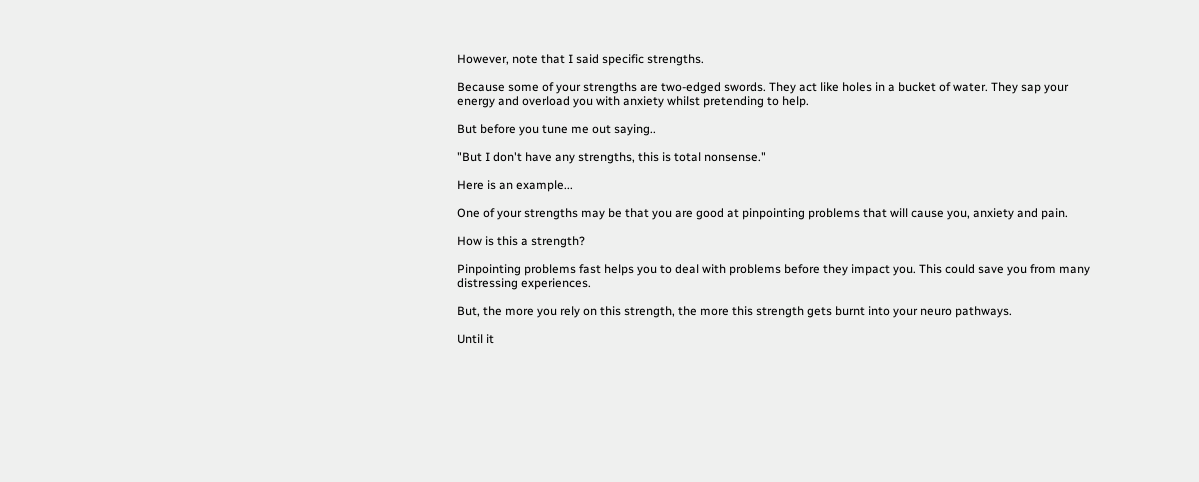However, note that I said specific strengths.

Because some of your strengths are two-edged swords. They act like holes in a bucket of water. They sap your energy and overload you with anxiety whilst pretending to help.

But before you tune me out saying..

"But I don't have any strengths, this is total nonsense."

Here is an example...

One of your strengths may be that you are good at pinpointing problems that will cause you, anxiety and pain.

How is this a strength?

Pinpointing problems fast helps you to deal with problems before they impact you. This could save you from many distressing experiences.

But, the more you rely on this strength, the more this strength gets burnt into your neuro pathways.

Until it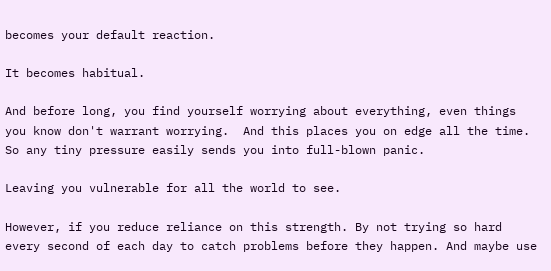becomes your default reaction.

It becomes habitual.

And before long, you find yourself worrying about everything, even things you know don't warrant worrying.  And this places you on edge all the time. So any tiny pressure easily sends you into full-blown panic.

Leaving you vulnerable for all the world to see.

However, if you reduce reliance on this strength. By not trying so hard every second of each day to catch problems before they happen. And maybe use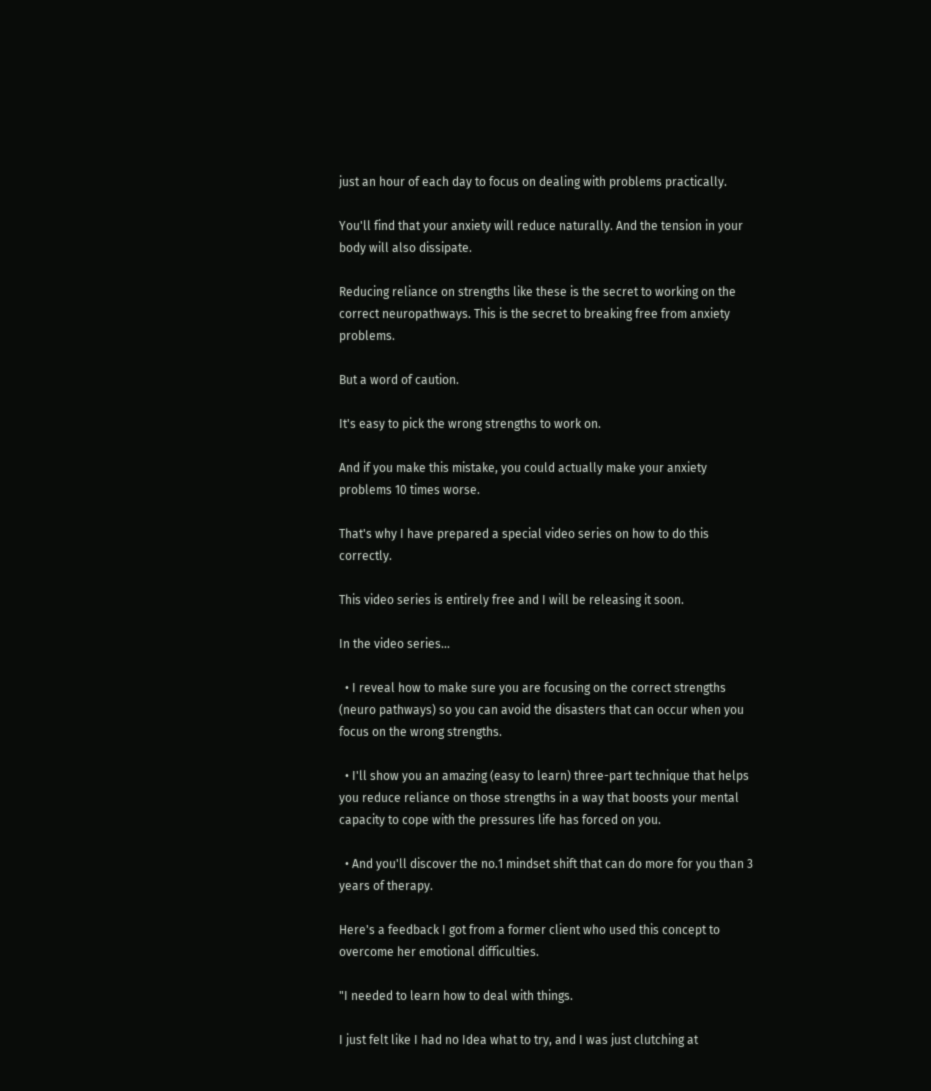just an hour of each day to focus on dealing with problems practically.

You'll find that your anxiety will reduce naturally. And the tension in your body will also dissipate.

Reducing reliance on strengths like these is the secret to working on the correct neuropathways. This is the secret to breaking free from anxiety problems.

But a word of caution.

It's easy to pick the wrong strengths to work on.

And if you make this mistake, you could actually make your anxiety problems 10 times worse.

That's why I have prepared a special video series on how to do this correctly.

This video series is entirely free and I will be releasing it soon.

In the video series...

  • I reveal how to make sure you are focusing on the correct strengths (neuro pathways) so you can avoid the disasters that can occur when you focus on the wrong strengths.

  • I'll show you an amazing (easy to learn) three-part technique that helps you reduce reliance on those strengths in a way that boosts your mental capacity to cope with the pressures life has forced on you.

  • And you'll discover the no.1 mindset shift that can do more for you than 3 years of therapy.

Here's a feedback I got from a former client who used this concept to overcome her emotional difficulties.

"I needed to learn how to deal with things.

I just felt like I had no Idea what to try, and I was just clutching at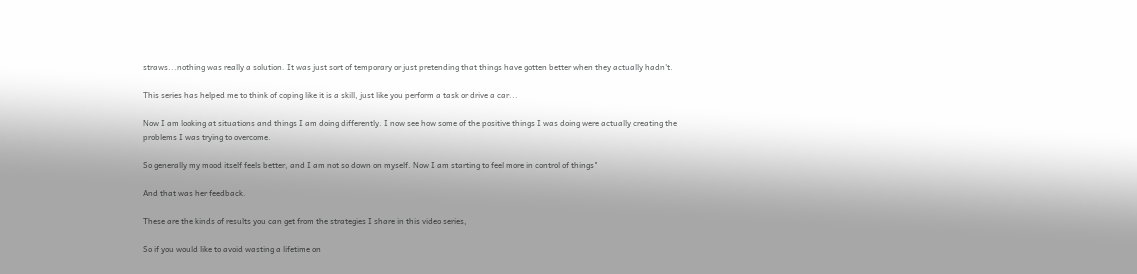straws...nothing was really a solution. It was just sort of temporary or just pretending that things have gotten better when they actually hadn't.

This series has helped me to think of coping like it is a skill, just like you perform a task or drive a car...

Now I am looking at situations and things I am doing differently. I now see how some of the positive things I was doing were actually creating the problems I was trying to overcome.

So generally my mood itself feels better, and I am not so down on myself. Now I am starting to feel more in control of things"

And that was her feedback.

These are the kinds of results you can get from the strategies I share in this video series,

So if you would like to avoid wasting a lifetime on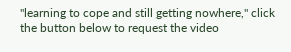"learning to cope and still getting nowhere," click the button below to request the video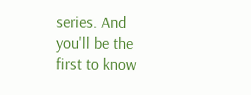series. And you'll be the first to know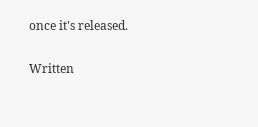once it's released.

Written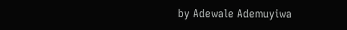by Adewale Ademuyiwa